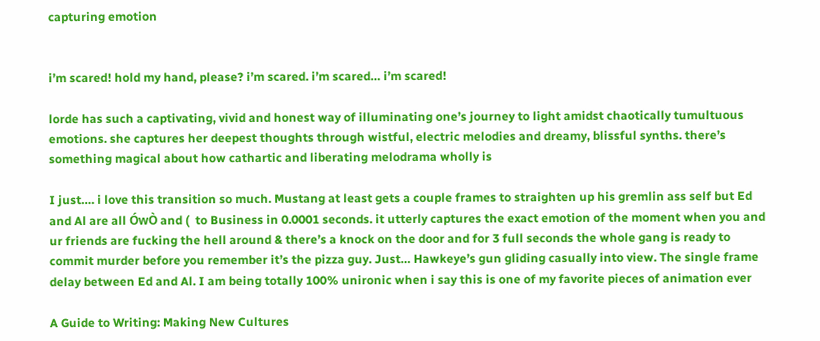capturing emotion


i’m scared! hold my hand, please? i’m scared. i’m scared… i’m scared!

lorde has such a captivating, vivid and honest way of illuminating one’s journey to light amidst chaotically tumultuous emotions. she captures her deepest thoughts through wistful, electric melodies and dreamy, blissful synths. there’s something magical about how cathartic and liberating melodrama wholly is

I just…. i love this transition so much. Mustang at least gets a couple frames to straighten up his gremlin ass self but Ed and Al are all ÓwÒ and (  to Business in 0.0001 seconds. it utterly captures the exact emotion of the moment when you and ur friends are fucking the hell around & there’s a knock on the door and for 3 full seconds the whole gang is ready to commit murder before you remember it’s the pizza guy. Just… Hawkeye’s gun gliding casually into view. The single frame delay between Ed and Al. I am being totally 100% unironic when i say this is one of my favorite pieces of animation ever

A Guide to Writing: Making New Cultures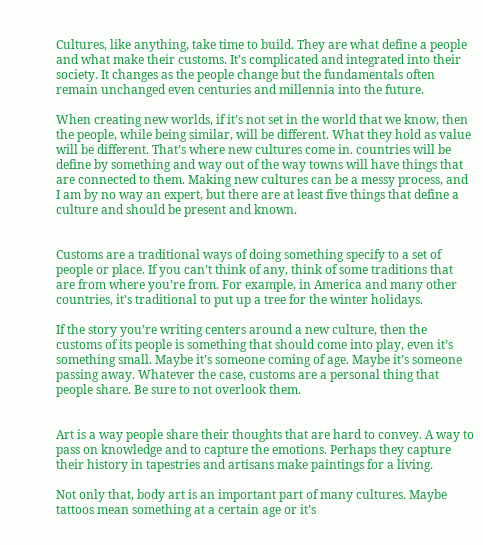Cultures, like anything, take time to build. They are what define a people and what make their customs. It’s complicated and integrated into their society. It changes as the people change but the fundamentals often remain unchanged even centuries and millennia into the future.

When creating new worlds, if it’s not set in the world that we know, then the people, while being similar, will be different. What they hold as value will be different. That’s where new cultures come in. countries will be define by something and way out of the way towns will have things that are connected to them. Making new cultures can be a messy process, and I am by no way an expert, but there are at least five things that define a culture and should be present and known.


Customs are a traditional ways of doing something specify to a set of people or place. If you can’t think of any, think of some traditions that are from where you’re from. For example, in America and many other countries, it’s traditional to put up a tree for the winter holidays.

If the story you’re writing centers around a new culture, then the customs of its people is something that should come into play, even it’s something small. Maybe it’s someone coming of age. Maybe it’s someone passing away. Whatever the case, customs are a personal thing that people share. Be sure to not overlook them.


Art is a way people share their thoughts that are hard to convey. A way to pass on knowledge and to capture the emotions. Perhaps they capture their history in tapestries and artisans make paintings for a living.

Not only that, body art is an important part of many cultures. Maybe tattoos mean something at a certain age or it’s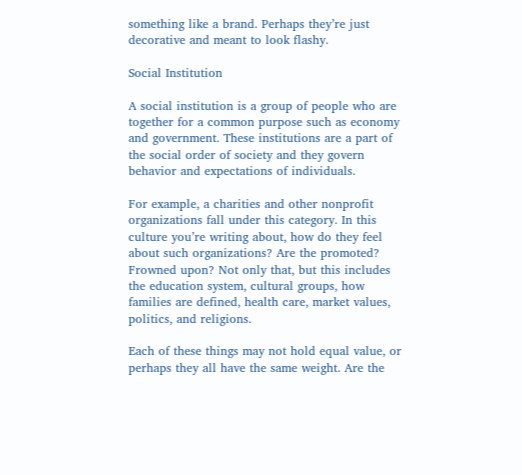something like a brand. Perhaps they’re just decorative and meant to look flashy.

Social Institution

A social institution is a group of people who are together for a common purpose such as economy and government. These institutions are a part of the social order of society and they govern behavior and expectations of individuals.

For example, a charities and other nonprofit organizations fall under this category. In this culture you’re writing about, how do they feel about such organizations? Are the promoted? Frowned upon? Not only that, but this includes the education system, cultural groups, how families are defined, health care, market values, politics, and religions.

Each of these things may not hold equal value, or perhaps they all have the same weight. Are the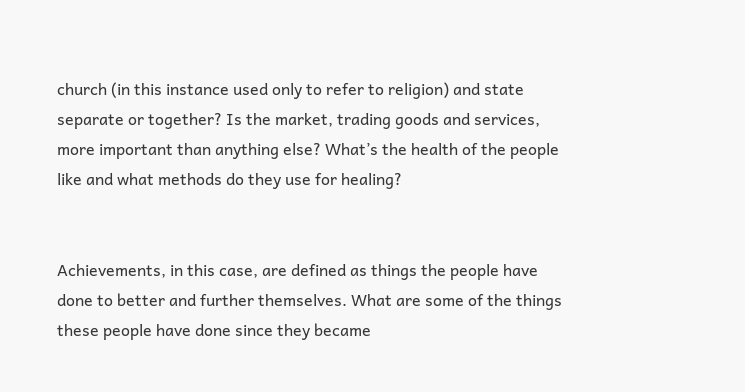church (in this instance used only to refer to religion) and state separate or together? Is the market, trading goods and services, more important than anything else? What’s the health of the people like and what methods do they use for healing?


Achievements, in this case, are defined as things the people have done to better and further themselves. What are some of the things these people have done since they became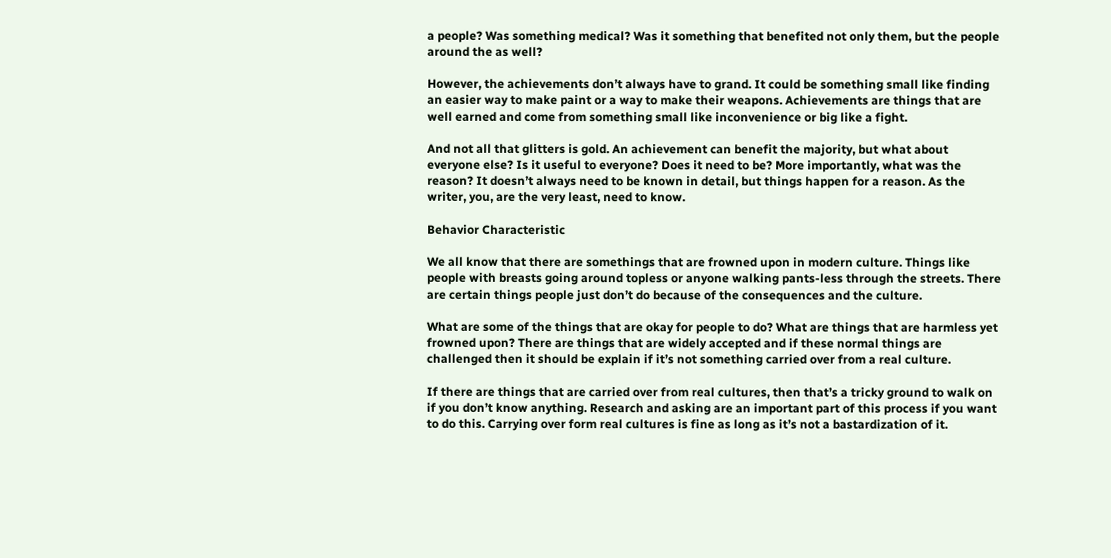a people? Was something medical? Was it something that benefited not only them, but the people around the as well?

However, the achievements don’t always have to grand. It could be something small like finding an easier way to make paint or a way to make their weapons. Achievements are things that are well earned and come from something small like inconvenience or big like a fight.

And not all that glitters is gold. An achievement can benefit the majority, but what about everyone else? Is it useful to everyone? Does it need to be? More importantly, what was the reason? It doesn’t always need to be known in detail, but things happen for a reason. As the writer, you, are the very least, need to know.

Behavior Characteristic

We all know that there are somethings that are frowned upon in modern culture. Things like people with breasts going around topless or anyone walking pants-less through the streets. There are certain things people just don’t do because of the consequences and the culture.

What are some of the things that are okay for people to do? What are things that are harmless yet frowned upon? There are things that are widely accepted and if these normal things are challenged then it should be explain if it’s not something carried over from a real culture.

If there are things that are carried over from real cultures, then that’s a tricky ground to walk on if you don’t know anything. Research and asking are an important part of this process if you want to do this. Carrying over form real cultures is fine as long as it’s not a bastardization of it.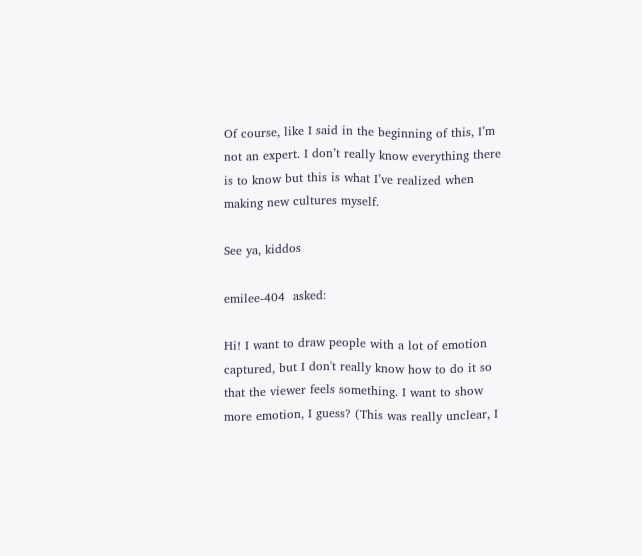Of course, like I said in the beginning of this, I’m not an expert. I don’t really know everything there is to know but this is what I’ve realized when making new cultures myself.

See ya, kiddos

emilee-404  asked:

Hi! I want to draw people with a lot of emotion captured, but I don't really know how to do it so that the viewer feels something. I want to show more emotion, I guess? (This was really unclear, I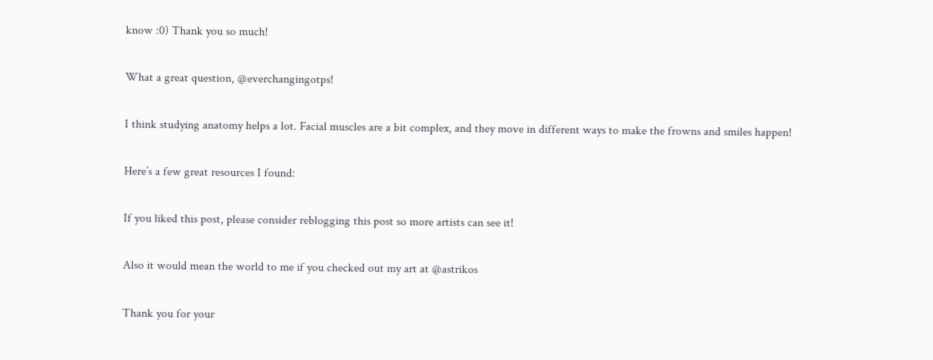know :0) Thank you so much!

What a great question, @everchangingotps!

I think studying anatomy helps a lot. Facial muscles are a bit complex, and they move in different ways to make the frowns and smiles happen!

Here’s a few great resources I found:

If you liked this post, please consider reblogging this post so more artists can see it!

Also it would mean the world to me if you checked out my art at @astrikos

Thank you for your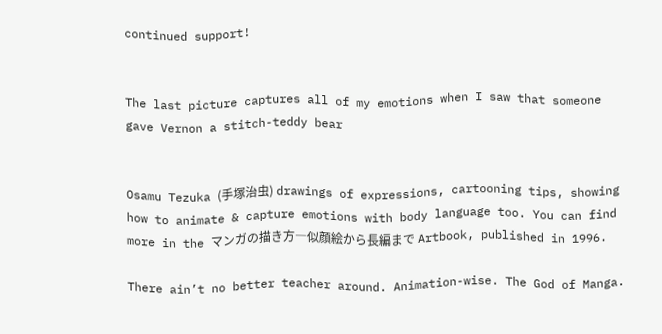continued support!


The last picture captures all of my emotions when I saw that someone gave Vernon a stitch-teddy bear


Osamu Tezuka (手塚治虫) drawings of expressions, cartooning tips, showing how to animate & capture emotions with body language too. You can find more in the マンガの描き方―似顔絵から長編まで Artbook, published in 1996.

There ain’t no better teacher around. Animation-wise. The God of Manga.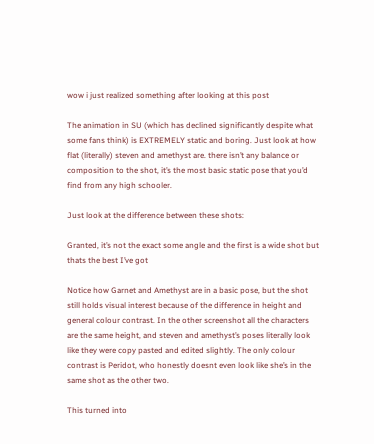wow i just realized something after looking at this post

The animation in SU (which has declined significantly despite what some fans think) is EXTREMELY static and boring. Just look at how flat (literally) steven and amethyst are. there isn’t any balance or composition to the shot, it’s the most basic static pose that you’d find from any high schooler.

Just look at the difference between these shots:

Granted, it’s not the exact some angle and the first is a wide shot but thats the best I’ve got

Notice how Garnet and Amethyst are in a basic pose, but the shot still holds visual interest because of the difference in height and general colour contrast. In the other screenshot all the characters are the same height, and steven and amethyst’s poses literally look like they were copy pasted and edited slightly. The only colour contrast is Peridot, who honestly doesnt even look like she’s in the same shot as the other two.

This turned into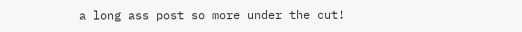a long ass post so more under the cut!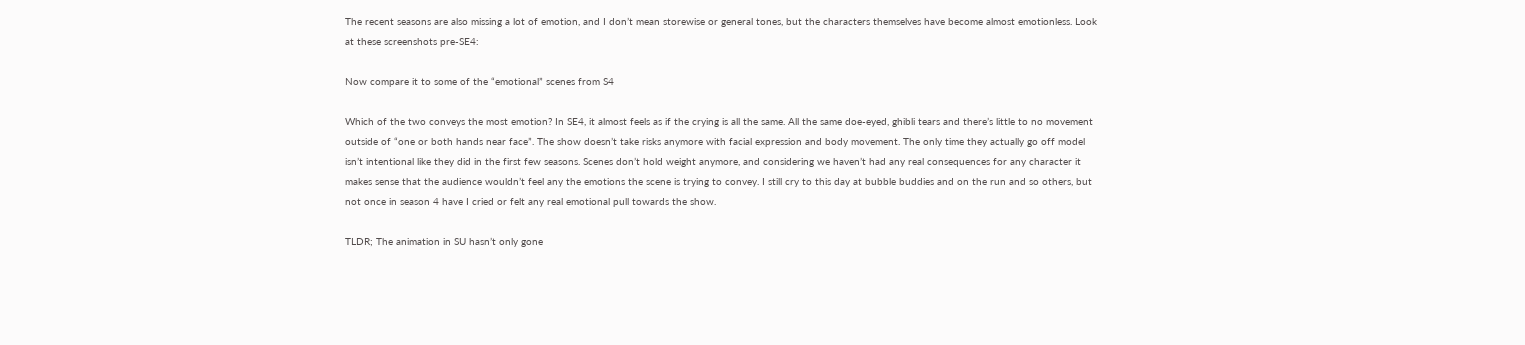The recent seasons are also missing a lot of emotion, and I don’t mean storewise or general tones, but the characters themselves have become almost emotionless. Look at these screenshots pre-SE4:

Now compare it to some of the “emotional” scenes from S4

Which of the two conveys the most emotion? In SE4, it almost feels as if the crying is all the same. All the same doe-eyed, ghibli tears and there’s little to no movement outside of “one or both hands near face”. The show doesn’t take risks anymore with facial expression and body movement. The only time they actually go off model isn’t intentional like they did in the first few seasons. Scenes don’t hold weight anymore, and considering we haven’t had any real consequences for any character it makes sense that the audience wouldn’t feel any the emotions the scene is trying to convey. I still cry to this day at bubble buddies and on the run and so others, but not once in season 4 have I cried or felt any real emotional pull towards the show.

TLDR; The animation in SU hasn’t only gone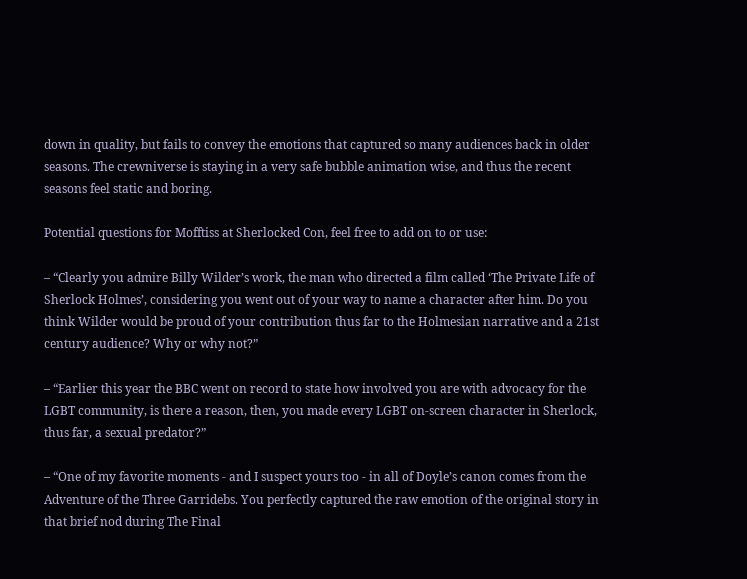down in quality, but fails to convey the emotions that captured so many audiences back in older seasons. The crewniverse is staying in a very safe bubble animation wise, and thus the recent seasons feel static and boring.

Potential questions for Mofftiss at Sherlocked Con, feel free to add on to or use:

– “Clearly you admire Billy Wilder’s work, the man who directed a film called ‘The Private Life of Sherlock Holmes’, considering you went out of your way to name a character after him. Do you think Wilder would be proud of your contribution thus far to the Holmesian narrative and a 21st century audience? Why or why not?”

– “Earlier this year the BBC went on record to state how involved you are with advocacy for the LGBT community, is there a reason, then, you made every LGBT on-screen character in Sherlock, thus far, a sexual predator?”

– “One of my favorite moments - and I suspect yours too - in all of Doyle’s canon comes from the Adventure of the Three Garridebs. You perfectly captured the raw emotion of the original story in that brief nod during The Final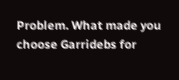Problem. What made you choose Garridebs for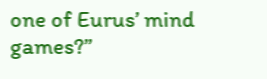one of Eurus’ mind games?”